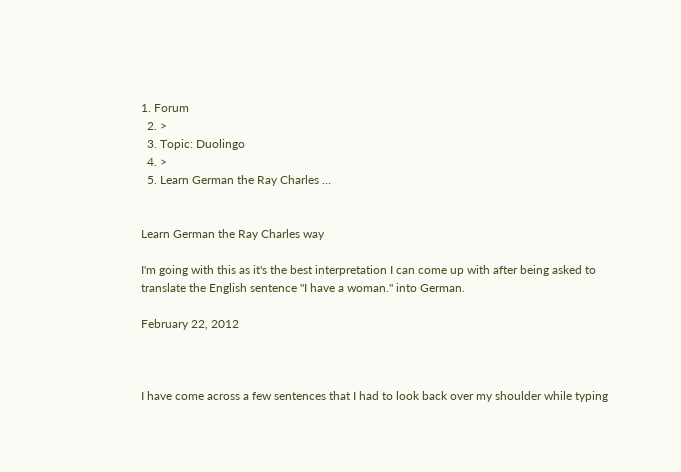1. Forum
  2. >
  3. Topic: Duolingo
  4. >
  5. Learn German the Ray Charles …


Learn German the Ray Charles way

I'm going with this as it's the best interpretation I can come up with after being asked to translate the English sentence "I have a woman." into German.

February 22, 2012



I have come across a few sentences that I had to look back over my shoulder while typing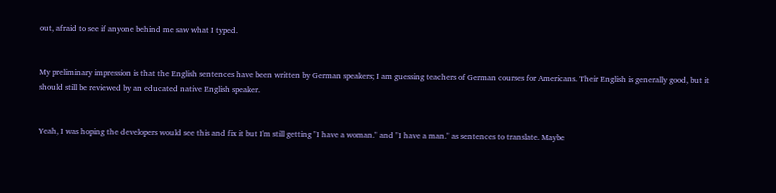out, afraid to see if anyone behind me saw what I typed.


My preliminary impression is that the English sentences have been written by German speakers; I am guessing teachers of German courses for Americans. Their English is generally good, but it should still be reviewed by an educated native English speaker.


Yeah, I was hoping the developers would see this and fix it but I'm still getting "I have a woman." and "I have a man." as sentences to translate. Maybe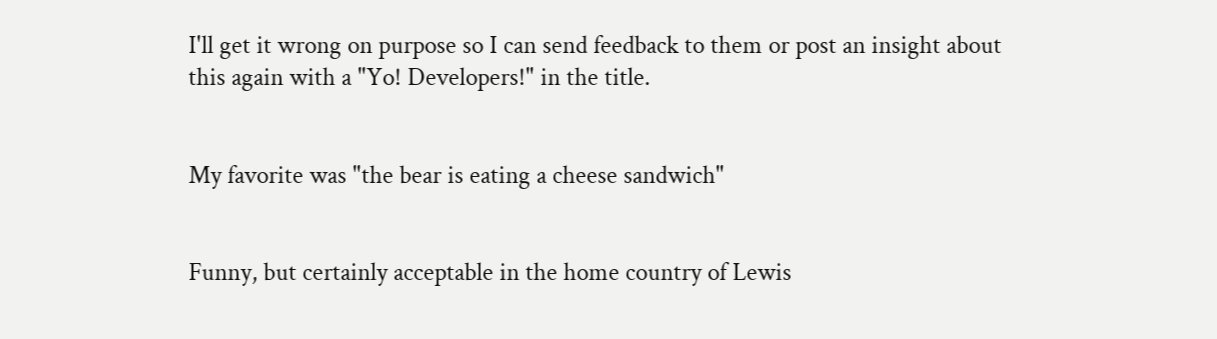I'll get it wrong on purpose so I can send feedback to them or post an insight about this again with a "Yo! Developers!" in the title.


My favorite was "the bear is eating a cheese sandwich"


Funny, but certainly acceptable in the home country of Lewis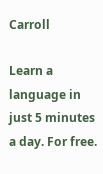Carroll

Learn a language in just 5 minutes a day. For free.